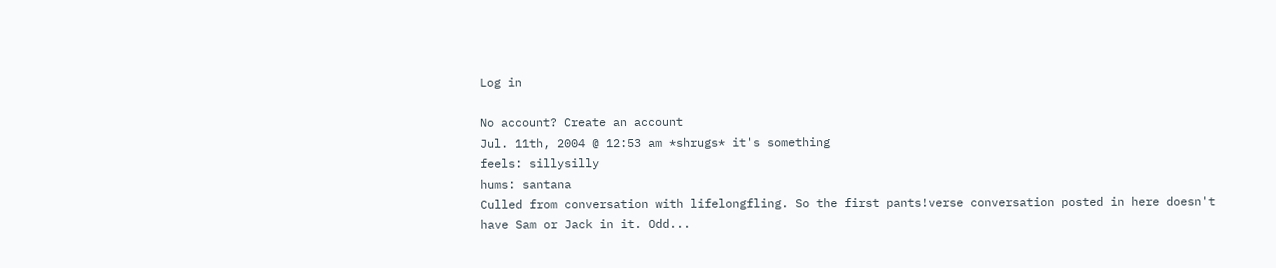Log in

No account? Create an account
Jul. 11th, 2004 @ 12:53 am *shrugs* it's something
feels: sillysilly
hums: santana
Culled from conversation with lifelongfling. So the first pants!verse conversation posted in here doesn't have Sam or Jack in it. Odd...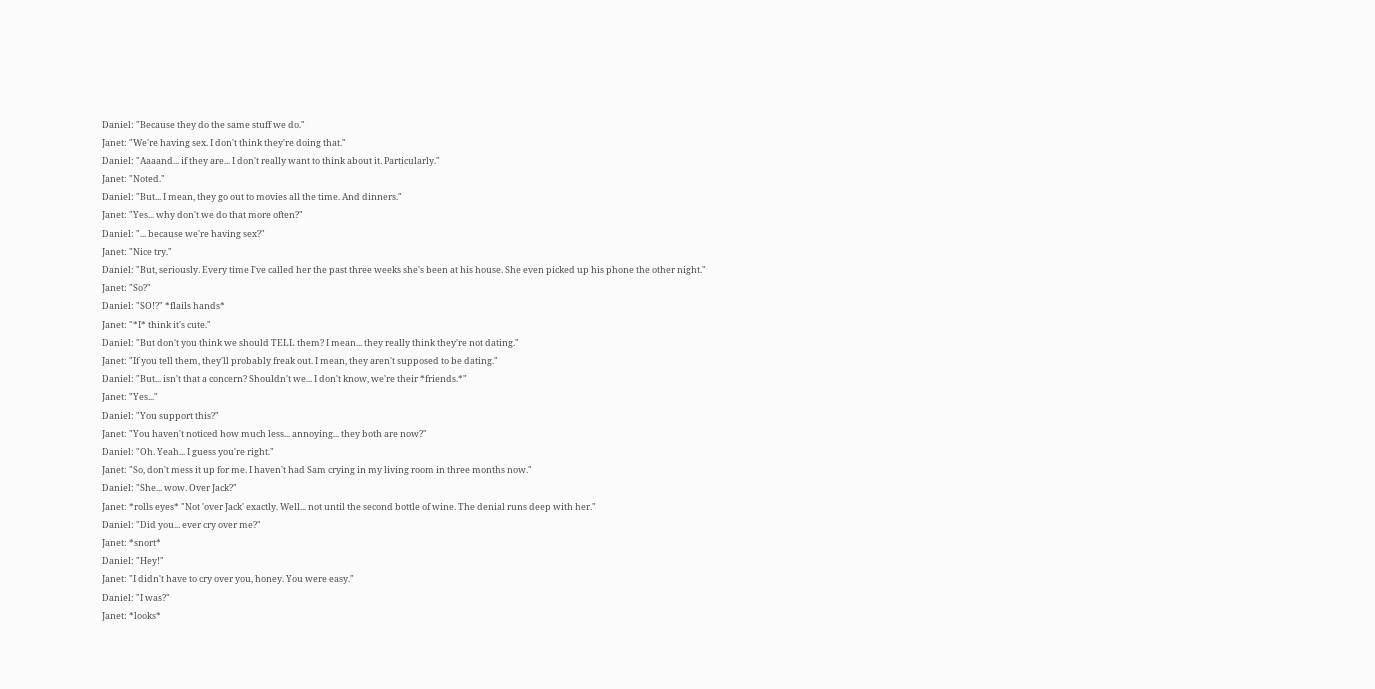Daniel: "Because they do the same stuff we do."
Janet: "We're having sex. I don't think they're doing that."
Daniel: "Aaaand... if they are... I don't really want to think about it. Particularly."
Janet: "Noted."
Daniel: "But... I mean, they go out to movies all the time. And dinners."
Janet: "Yes... why don't we do that more often?"
Daniel: "... because we're having sex?"
Janet: "Nice try."
Daniel: "But, seriously. Every time I've called her the past three weeks she's been at his house. She even picked up his phone the other night."
Janet: "So?"
Daniel: "SO!?" *flails hands*
Janet: "*I* think it's cute."
Daniel: "But don't you think we should TELL them? I mean... they really think they're not dating."
Janet: "If you tell them, they'll probably freak out. I mean, they aren't supposed to be dating."
Daniel: "But... isn't that a concern? Shouldn't we... I don't know, we're their *friends.*"
Janet: "Yes..."
Daniel: "You support this?"
Janet: "You haven't noticed how much less... annoying... they both are now?"
Daniel: "Oh. Yeah... I guess you're right."
Janet: "So, don't mess it up for me. I haven't had Sam crying in my living room in three months now."
Daniel: "She... wow. Over Jack?"
Janet: *rolls eyes* "Not 'over Jack' exactly. Well... not until the second bottle of wine. The denial runs deep with her."
Daniel: "Did you... ever cry over me?"
Janet: *snort*
Daniel: "Hey!"
Janet: "I didn't have to cry over you, honey. You were easy."
Daniel: "I was?"
Janet: *looks*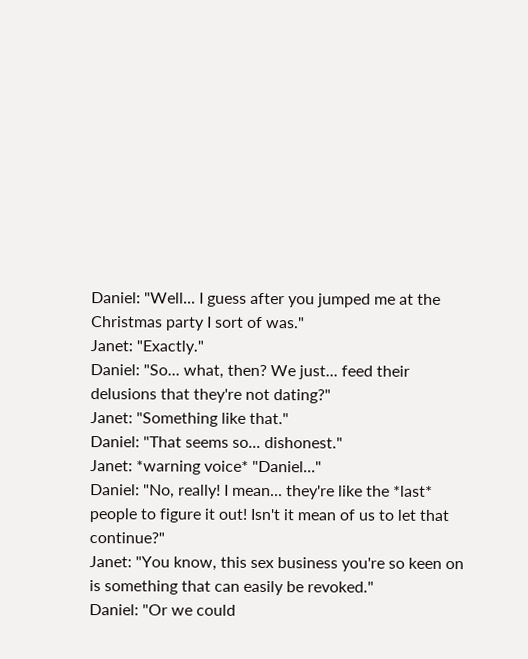Daniel: "Well... I guess after you jumped me at the Christmas party I sort of was."
Janet: "Exactly."
Daniel: "So... what, then? We just... feed their delusions that they're not dating?"
Janet: "Something like that."
Daniel: "That seems so... dishonest."
Janet: *warning voice* "Daniel..."
Daniel: "No, really! I mean... they're like the *last* people to figure it out! Isn't it mean of us to let that continue?"
Janet: "You know, this sex business you're so keen on is something that can easily be revoked."
Daniel: "Or we could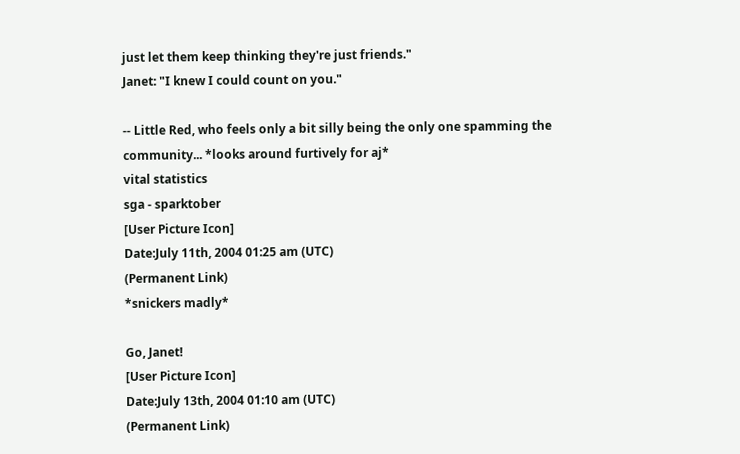just let them keep thinking they're just friends."
Janet: "I knew I could count on you."

-- Little Red, who feels only a bit silly being the only one spamming the community... *looks around furtively for aj*
vital statistics
sga - sparktober
[User Picture Icon]
Date:July 11th, 2004 01:25 am (UTC)
(Permanent Link)
*snickers madly*

Go, Janet!
[User Picture Icon]
Date:July 13th, 2004 01:10 am (UTC)
(Permanent Link)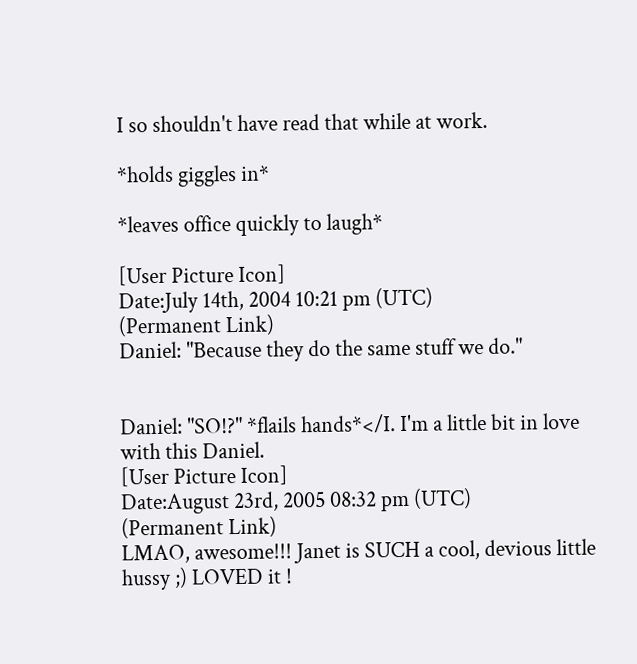I so shouldn't have read that while at work.

*holds giggles in*

*leaves office quickly to laugh*

[User Picture Icon]
Date:July 14th, 2004 10:21 pm (UTC)
(Permanent Link)
Daniel: "Because they do the same stuff we do."


Daniel: "SO!?" *flails hands*</I. I'm a little bit in love with this Daniel.
[User Picture Icon]
Date:August 23rd, 2005 08:32 pm (UTC)
(Permanent Link)
LMAO, awesome!!! Janet is SUCH a cool, devious little hussy ;) LOVED it !